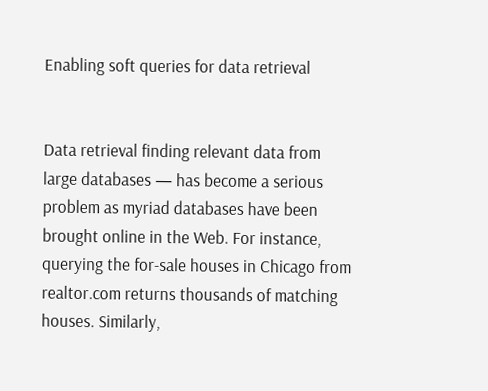Enabling soft queries for data retrieval


Data retrieval finding relevant data from large databases — has become a serious problem as myriad databases have been brought online in the Web. For instance, querying the for-sale houses in Chicago from realtor.com returns thousands of matching houses. Similarly,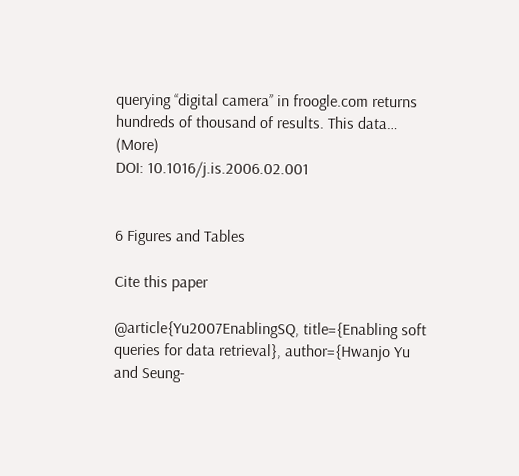querying ‘‘digital camera’’ in froogle.com returns hundreds of thousand of results. This data… (More)
DOI: 10.1016/j.is.2006.02.001


6 Figures and Tables

Cite this paper

@article{Yu2007EnablingSQ, title={Enabling soft queries for data retrieval}, author={Hwanjo Yu and Seung-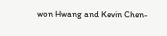won Hwang and Kevin Chen-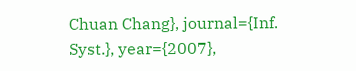Chuan Chang}, journal={Inf. Syst.}, year={2007},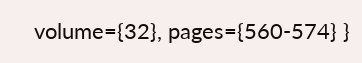volume={32}, pages={560-574} }